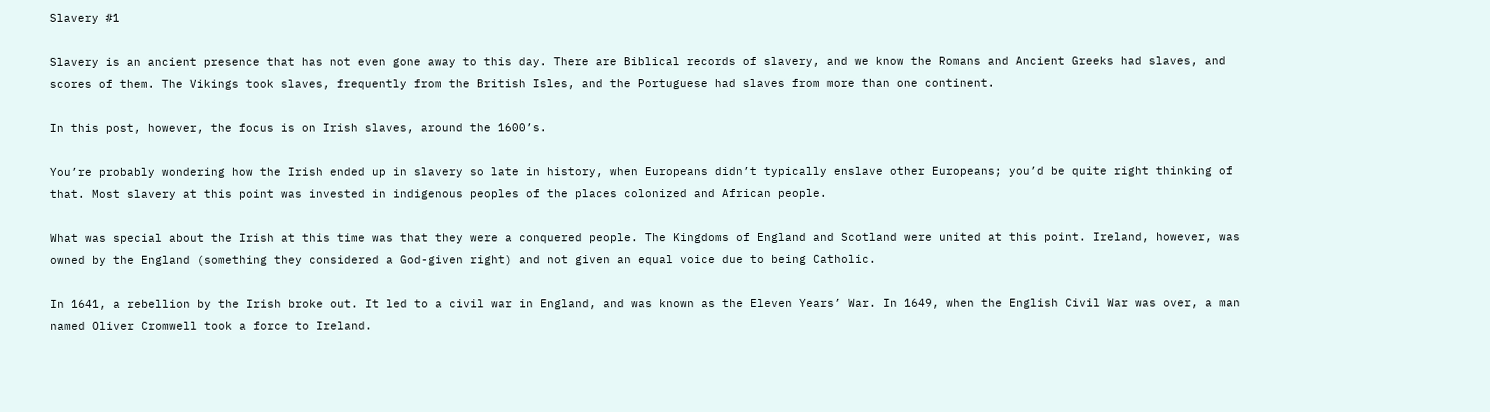Slavery #1

Slavery is an ancient presence that has not even gone away to this day. There are Biblical records of slavery, and we know the Romans and Ancient Greeks had slaves, and scores of them. The Vikings took slaves, frequently from the British Isles, and the Portuguese had slaves from more than one continent.

In this post, however, the focus is on Irish slaves, around the 1600’s.

You’re probably wondering how the Irish ended up in slavery so late in history, when Europeans didn’t typically enslave other Europeans; you’d be quite right thinking of that. Most slavery at this point was invested in indigenous peoples of the places colonized and African people.

What was special about the Irish at this time was that they were a conquered people. The Kingdoms of England and Scotland were united at this point. Ireland, however, was owned by the England (something they considered a God-given right) and not given an equal voice due to being Catholic.

In 1641, a rebellion by the Irish broke out. It led to a civil war in England, and was known as the Eleven Years’ War. In 1649, when the English Civil War was over, a man named Oliver Cromwell took a force to Ireland.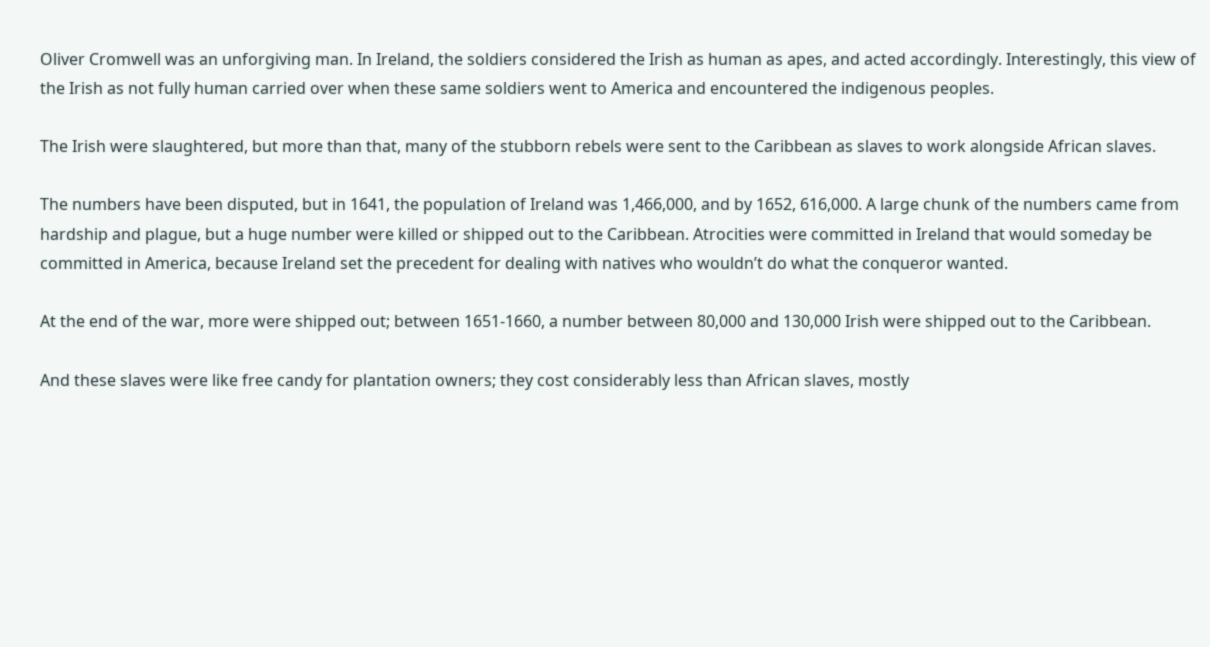Oliver Cromwell was an unforgiving man. In Ireland, the soldiers considered the Irish as human as apes, and acted accordingly. Interestingly, this view of the Irish as not fully human carried over when these same soldiers went to America and encountered the indigenous peoples.

The Irish were slaughtered, but more than that, many of the stubborn rebels were sent to the Caribbean as slaves to work alongside African slaves.

The numbers have been disputed, but in 1641, the population of Ireland was 1,466,000, and by 1652, 616,000. A large chunk of the numbers came from hardship and plague, but a huge number were killed or shipped out to the Caribbean. Atrocities were committed in Ireland that would someday be committed in America, because Ireland set the precedent for dealing with natives who wouldn’t do what the conqueror wanted.

At the end of the war, more were shipped out; between 1651-1660, a number between 80,000 and 130,000 Irish were shipped out to the Caribbean.

And these slaves were like free candy for plantation owners; they cost considerably less than African slaves, mostly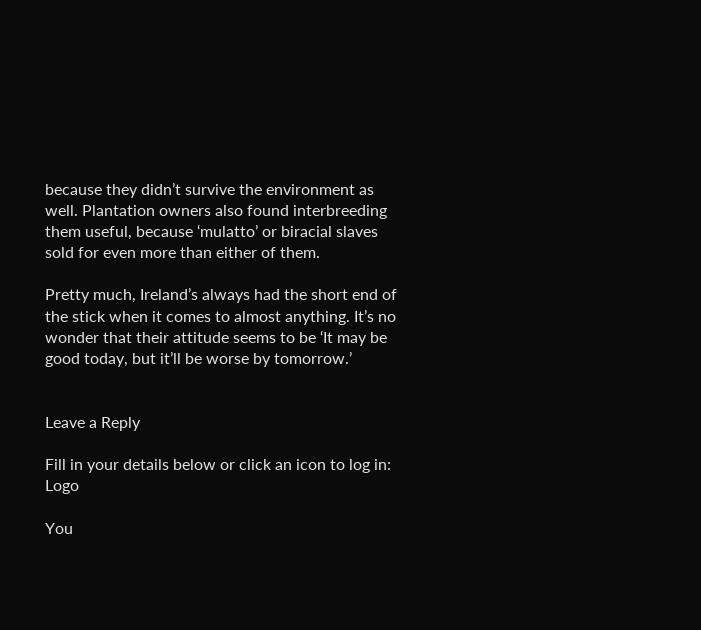because they didn’t survive the environment as well. Plantation owners also found interbreeding them useful, because ‘mulatto’ or biracial slaves sold for even more than either of them.

Pretty much, Ireland’s always had the short end of the stick when it comes to almost anything. It’s no wonder that their attitude seems to be ‘It may be good today, but it’ll be worse by tomorrow.’


Leave a Reply

Fill in your details below or click an icon to log in: Logo

You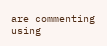are commenting using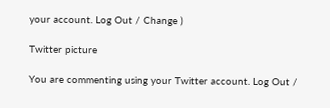your account. Log Out / Change )

Twitter picture

You are commenting using your Twitter account. Log Out /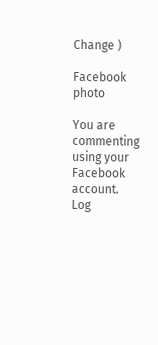Change )

Facebook photo

You are commenting using your Facebook account. Log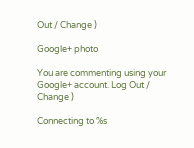Out / Change )

Google+ photo

You are commenting using your Google+ account. Log Out / Change )

Connecting to %s